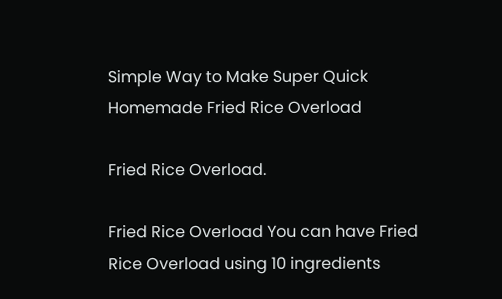Simple Way to Make Super Quick Homemade Fried Rice Overload

Fried Rice Overload.

Fried Rice Overload You can have Fried Rice Overload using 10 ingredients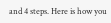and 4 steps. Here is how you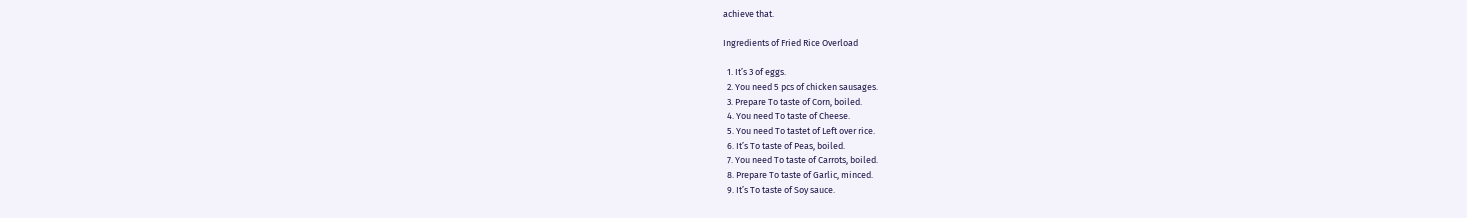achieve that.

Ingredients of Fried Rice Overload

  1. It’s 3 of eggs.
  2. You need 5 pcs of chicken sausages.
  3. Prepare To taste of Corn, boiled.
  4. You need To taste of Cheese.
  5. You need To tastet of Left over rice.
  6. It’s To taste of Peas, boiled.
  7. You need To taste of Carrots, boiled.
  8. Prepare To taste of Garlic, minced.
  9. It’s To taste of Soy sauce.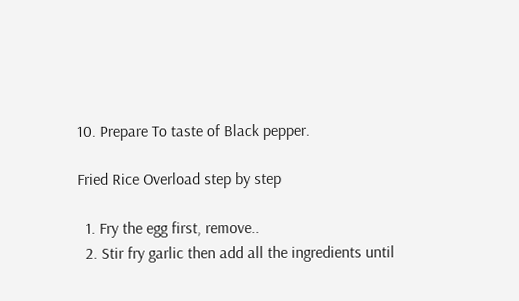10. Prepare To taste of Black pepper.

Fried Rice Overload step by step

  1. Fry the egg first, remove..
  2. Stir fry garlic then add all the ingredients until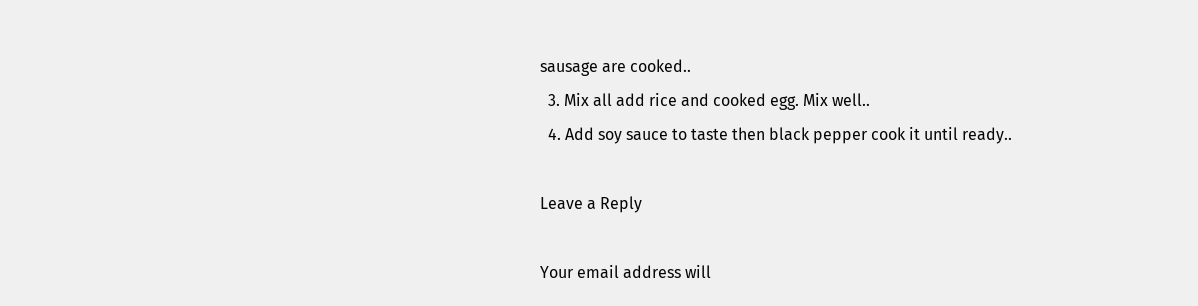sausage are cooked..
  3. Mix all add rice and cooked egg. Mix well..
  4. Add soy sauce to taste then black pepper cook it until ready..

Leave a Reply

Your email address will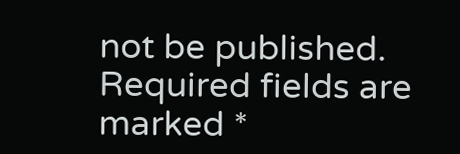not be published. Required fields are marked *